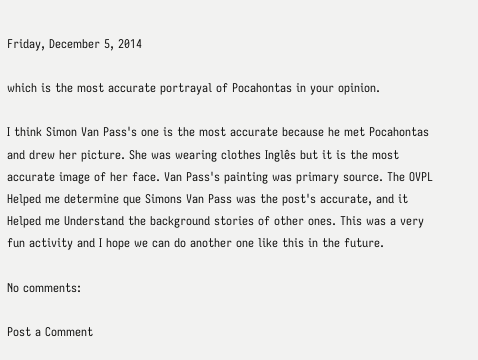Friday, December 5, 2014

which is the most accurate portrayal of Pocahontas in your opinion.

I think Simon Van Pass's one is the most accurate because he met Pocahontas and drew her picture. She was wearing clothes Inglês but it is the most accurate image of her face. Van Pass's painting was primary source. The OVPL Helped me determine que Simons Van Pass was the post's accurate, and it Helped me Understand the background stories of other ones. This was a very fun activity and I hope we can do another one like this in the future.

No comments:

Post a Comment